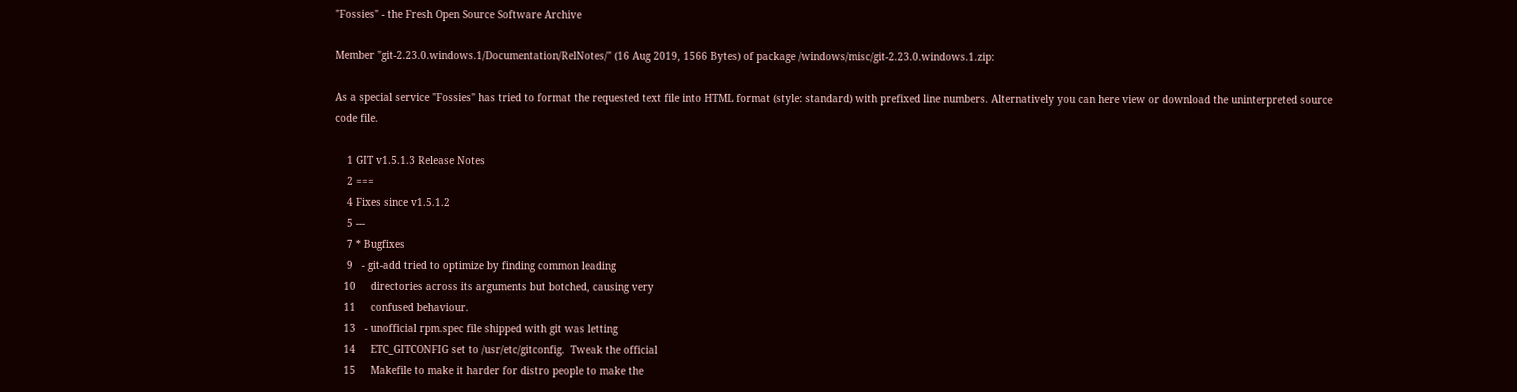"Fossies" - the Fresh Open Source Software Archive

Member "git-2.23.0.windows.1/Documentation/RelNotes/" (16 Aug 2019, 1566 Bytes) of package /windows/misc/git-2.23.0.windows.1.zip:

As a special service "Fossies" has tried to format the requested text file into HTML format (style: standard) with prefixed line numbers. Alternatively you can here view or download the uninterpreted source code file.

    1 GIT v1.5.1.3 Release Notes
    2 ===
    4 Fixes since v1.5.1.2
    5 ---
    7 * Bugfixes
    9   - git-add tried to optimize by finding common leading
   10     directories across its arguments but botched, causing very
   11     confused behaviour.
   13   - unofficial rpm.spec file shipped with git was letting
   14     ETC_GITCONFIG set to /usr/etc/gitconfig.  Tweak the official
   15     Makefile to make it harder for distro people to make the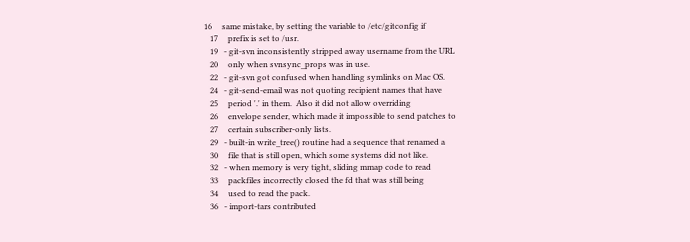16     same mistake, by setting the variable to /etc/gitconfig if
   17     prefix is set to /usr.
   19   - git-svn inconsistently stripped away username from the URL
   20     only when svnsync_props was in use.
   22   - git-svn got confused when handling symlinks on Mac OS.
   24   - git-send-email was not quoting recipient names that have
   25     period '.' in them.  Also it did not allow overriding
   26     envelope sender, which made it impossible to send patches to
   27     certain subscriber-only lists.
   29   - built-in write_tree() routine had a sequence that renamed a
   30     file that is still open, which some systems did not like.
   32   - when memory is very tight, sliding mmap code to read
   33     packfiles incorrectly closed the fd that was still being
   34     used to read the pack.
   36   - import-tars contributed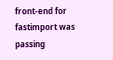front-end for fastimport was passing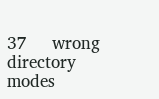37     wrong directory modes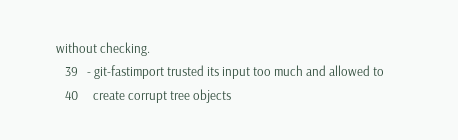without checking.
   39   - git-fastimport trusted its input too much and allowed to
   40     create corrupt tree objects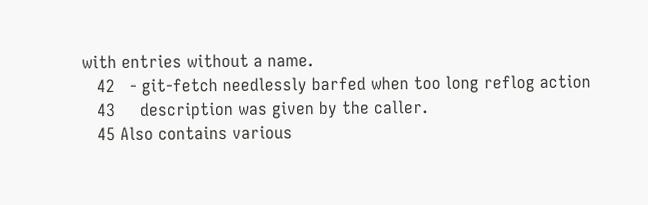with entries without a name.
   42   - git-fetch needlessly barfed when too long reflog action
   43     description was given by the caller.
   45 Also contains various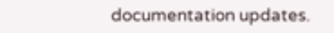documentation updates.